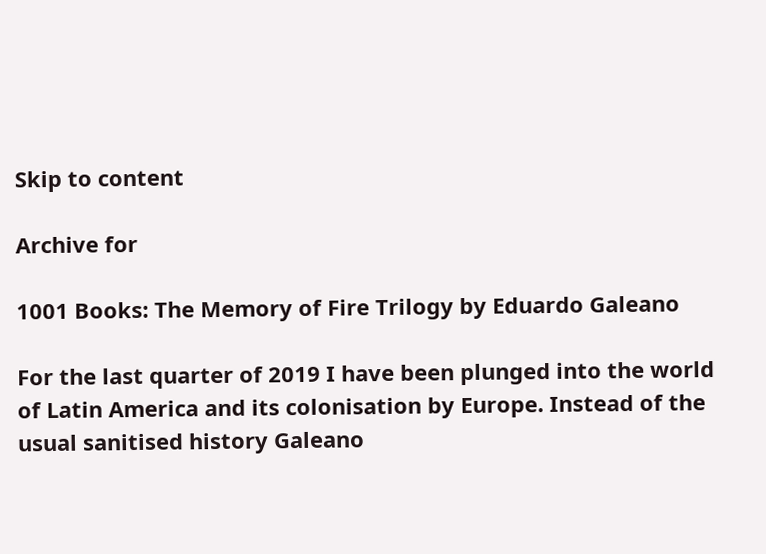Skip to content

Archive for

1001 Books: The Memory of Fire Trilogy by Eduardo Galeano

For the last quarter of 2019 I have been plunged into the world of Latin America and its colonisation by Europe. Instead of the usual sanitised history Galeano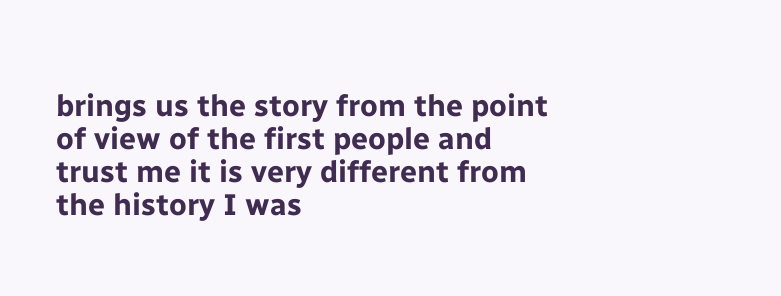brings us the story from the point of view of the first people and trust me it is very different from the history I was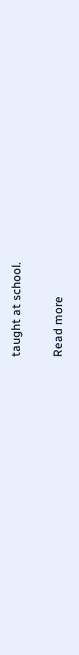taught at school.

Read more